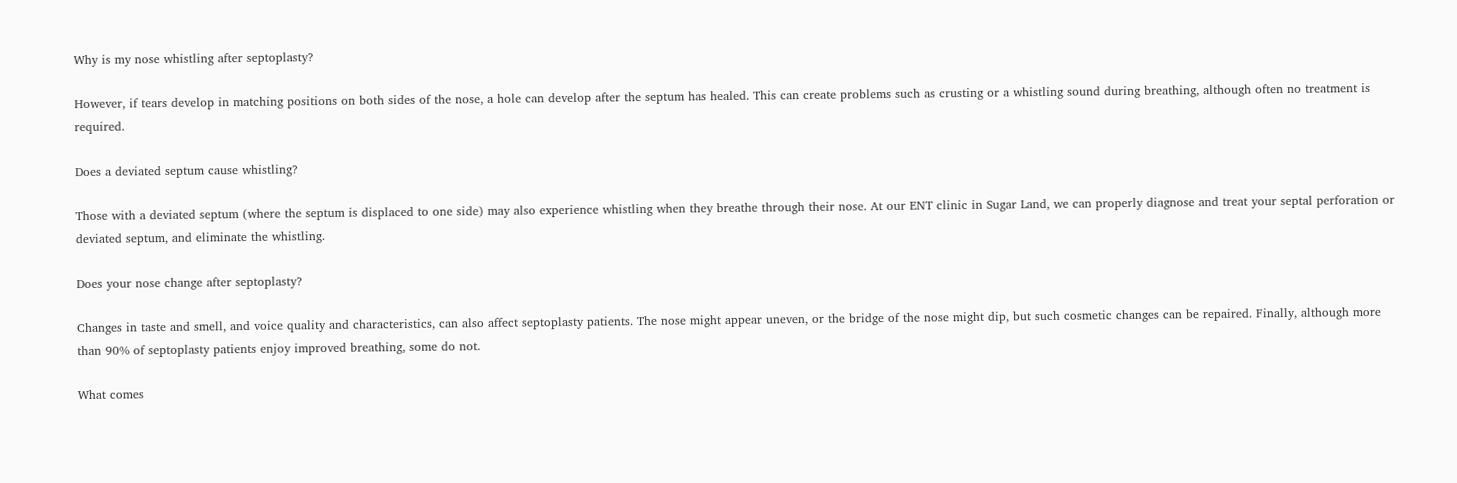Why is my nose whistling after septoplasty?

However, if tears develop in matching positions on both sides of the nose, a hole can develop after the septum has healed. This can create problems such as crusting or a whistling sound during breathing, although often no treatment is required.

Does a deviated septum cause whistling?

Those with a deviated septum (where the septum is displaced to one side) may also experience whistling when they breathe through their nose. At our ENT clinic in Sugar Land, we can properly diagnose and treat your septal perforation or deviated septum, and eliminate the whistling.

Does your nose change after septoplasty?

Changes in taste and smell, and voice quality and characteristics, can also affect septoplasty patients. The nose might appear uneven, or the bridge of the nose might dip, but such cosmetic changes can be repaired. Finally, although more than 90% of septoplasty patients enjoy improved breathing, some do not.

What comes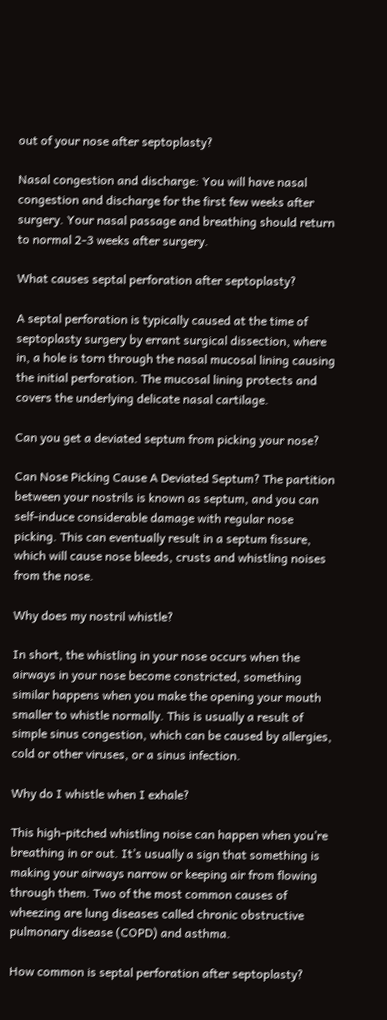out of your nose after septoplasty?

Nasal congestion and discharge: You will have nasal congestion and discharge for the first few weeks after surgery. Your nasal passage and breathing should return to normal 2-3 weeks after surgery.

What causes septal perforation after septoplasty?

A septal perforation is typically caused at the time of septoplasty surgery by errant surgical dissection, where in, a hole is torn through the nasal mucosal lining causing the initial perforation. The mucosal lining protects and covers the underlying delicate nasal cartilage.

Can you get a deviated septum from picking your nose?

Can Nose Picking Cause A Deviated Septum? The partition between your nostrils is known as septum, and you can self-induce considerable damage with regular nose picking. This can eventually result in a septum fissure, which will cause nose bleeds, crusts and whistling noises from the nose.

Why does my nostril whistle?

In short, the whistling in your nose occurs when the airways in your nose become constricted, something similar happens when you make the opening your mouth smaller to whistle normally. This is usually a result of simple sinus congestion, which can be caused by allergies, cold or other viruses, or a sinus infection.

Why do I whistle when I exhale?

This high-pitched whistling noise can happen when you’re breathing in or out. It’s usually a sign that something is making your airways narrow or keeping air from flowing through them. Two of the most common causes of wheezing are lung diseases called chronic obstructive pulmonary disease (COPD) and asthma.

How common is septal perforation after septoplasty?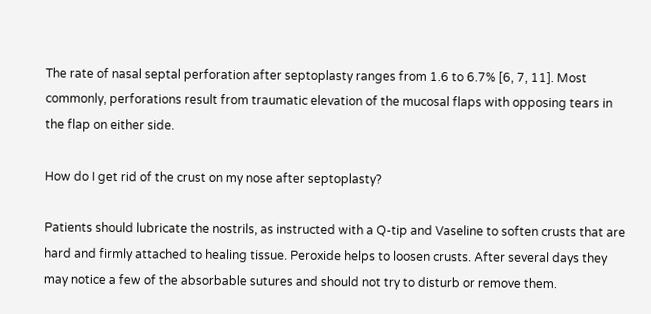The rate of nasal septal perforation after septoplasty ranges from 1.6 to 6.7% [6, 7, 11]. Most commonly, perforations result from traumatic elevation of the mucosal flaps with opposing tears in the flap on either side.

How do I get rid of the crust on my nose after septoplasty?

Patients should lubricate the nostrils, as instructed with a Q-tip and Vaseline to soften crusts that are hard and firmly attached to healing tissue. Peroxide helps to loosen crusts. After several days they may notice a few of the absorbable sutures and should not try to disturb or remove them.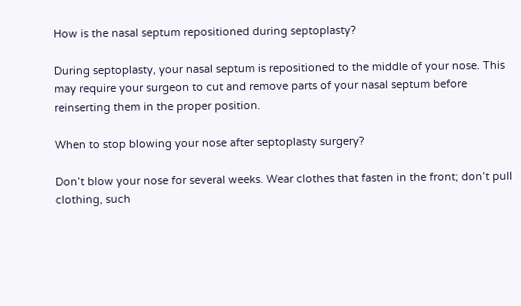How is the nasal septum repositioned during septoplasty?

During septoplasty, your nasal septum is repositioned to the middle of your nose. This may require your surgeon to cut and remove parts of your nasal septum before reinserting them in the proper position.

When to stop blowing your nose after septoplasty surgery?

Don’t blow your nose for several weeks. Wear clothes that fasten in the front; don’t pull clothing, such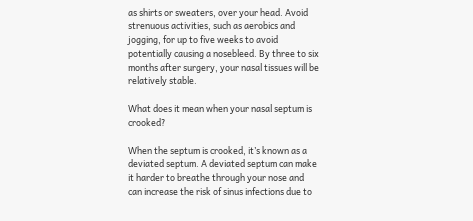as shirts or sweaters, over your head. Avoid strenuous activities, such as aerobics and jogging, for up to five weeks to avoid potentially causing a nosebleed. By three to six months after surgery, your nasal tissues will be relatively stable.

What does it mean when your nasal septum is crooked?

When the septum is crooked, it’s known as a deviated septum. A deviated septum can make it harder to breathe through your nose and can increase the risk of sinus infections due to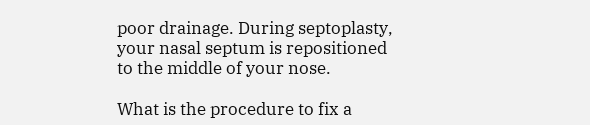poor drainage. During septoplasty, your nasal septum is repositioned to the middle of your nose.

What is the procedure to fix a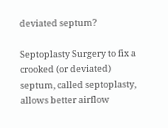deviated septum?

Septoplasty Surgery to fix a crooked (or deviated) septum, called septoplasty, allows better airflow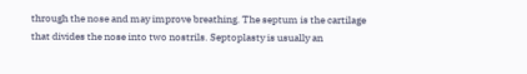through the nose and may improve breathing. The septum is the cartilage that divides the nose into two nostrils. Septoplasty is usually an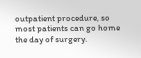outpatient procedure, so most patients can go home the day of surgery.